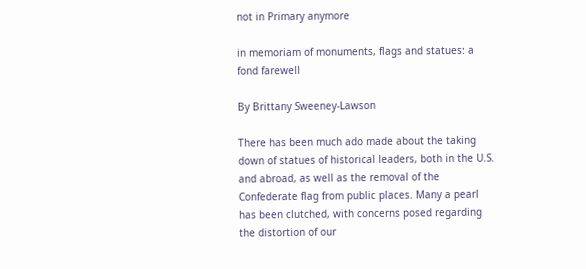not in Primary anymore

in memoriam of monuments, flags and statues: a fond farewell

By Brittany Sweeney-Lawson

There has been much ado made about the taking down of statues of historical leaders, both in the U.S. and abroad, as well as the removal of the Confederate flag from public places. Many a pearl has been clutched, with concerns posed regarding the distortion of our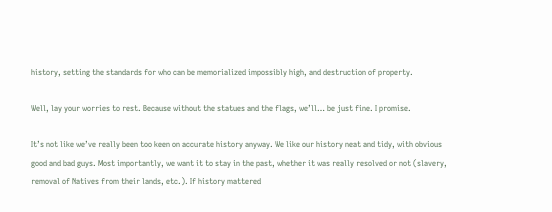history, setting the standards for who can be memorialized impossibly high, and destruction of property.

Well, lay your worries to rest. Because without the statues and the flags, we’ll… be just fine. I promise.

It’s not like we’ve really been too keen on accurate history anyway. We like our history neat and tidy, with obvious good and bad guys. Most importantly, we want it to stay in the past, whether it was really resolved or not (slavery, removal of Natives from their lands, etc.). If history mattered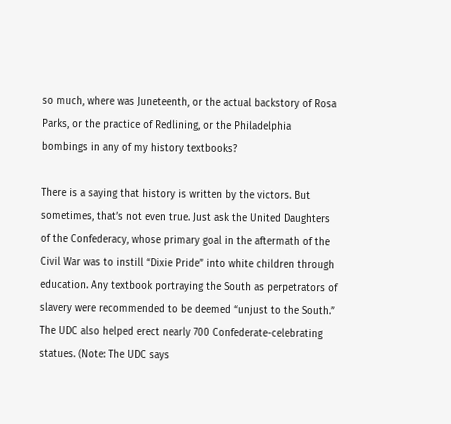so much, where was Juneteenth, or the actual backstory of Rosa Parks, or the practice of Redlining, or the Philadelphia bombings in any of my history textbooks?

There is a saying that history is written by the victors. But sometimes, that’s not even true. Just ask the United Daughters of the Confederacy, whose primary goal in the aftermath of the Civil War was to instill “Dixie Pride” into white children through education. Any textbook portraying the South as perpetrators of slavery were recommended to be deemed “unjust to the South.” The UDC also helped erect nearly 700 Confederate-celebrating statues. (Note: The UDC says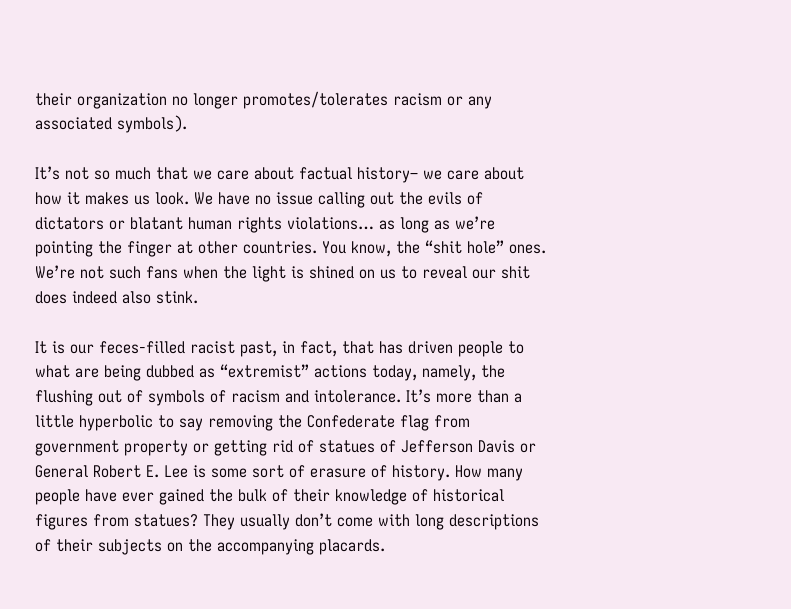their organization no longer promotes/tolerates racism or any associated symbols).

It’s not so much that we care about factual history– we care about how it makes us look. We have no issue calling out the evils of dictators or blatant human rights violations… as long as we’re pointing the finger at other countries. You know, the “shit hole” ones. We’re not such fans when the light is shined on us to reveal our shit does indeed also stink.

It is our feces-filled racist past, in fact, that has driven people to what are being dubbed as “extremist” actions today, namely, the flushing out of symbols of racism and intolerance. It’s more than a little hyperbolic to say removing the Confederate flag from government property or getting rid of statues of Jefferson Davis or General Robert E. Lee is some sort of erasure of history. How many people have ever gained the bulk of their knowledge of historical figures from statues? They usually don’t come with long descriptions of their subjects on the accompanying placards.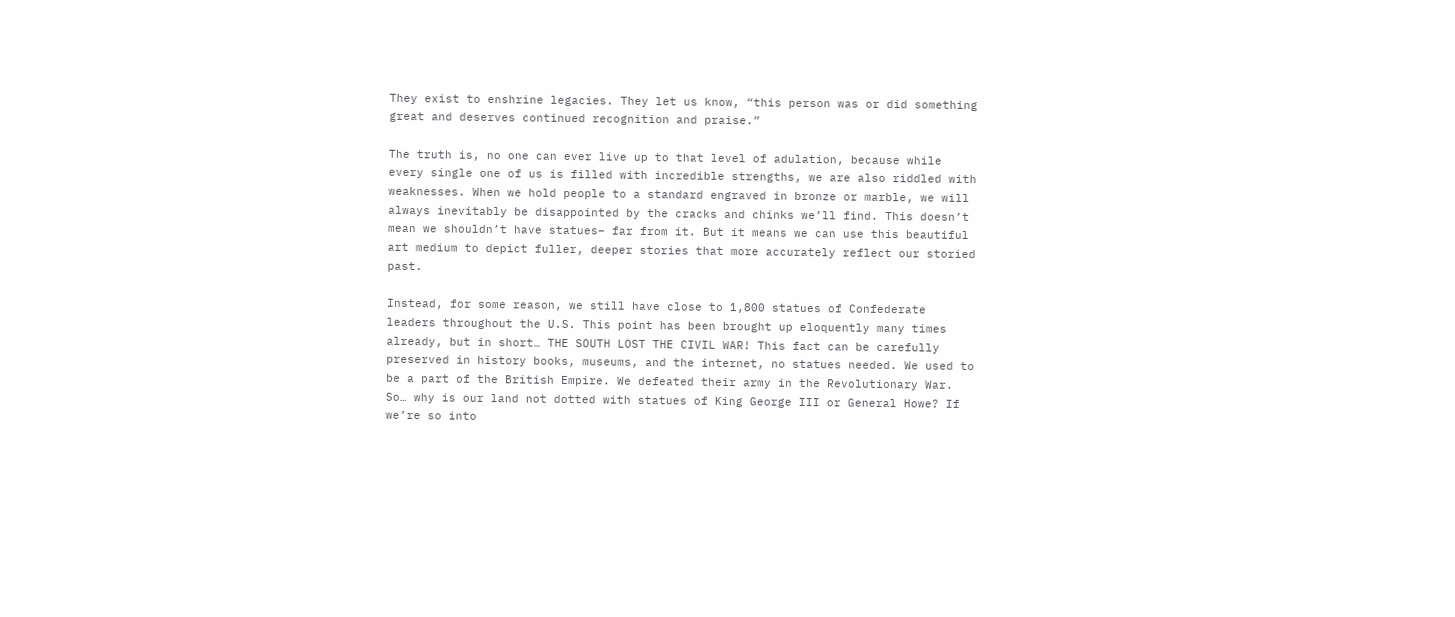They exist to enshrine legacies. They let us know, “this person was or did something great and deserves continued recognition and praise.”

The truth is, no one can ever live up to that level of adulation, because while every single one of us is filled with incredible strengths, we are also riddled with weaknesses. When we hold people to a standard engraved in bronze or marble, we will always inevitably be disappointed by the cracks and chinks we’ll find. This doesn’t mean we shouldn’t have statues– far from it. But it means we can use this beautiful art medium to depict fuller, deeper stories that more accurately reflect our storied past.

Instead, for some reason, we still have close to 1,800 statues of Confederate leaders throughout the U.S. This point has been brought up eloquently many times already, but in short… THE SOUTH LOST THE CIVIL WAR! This fact can be carefully preserved in history books, museums, and the internet, no statues needed. We used to be a part of the British Empire. We defeated their army in the Revolutionary War. So… why is our land not dotted with statues of King George III or General Howe? If we’re so into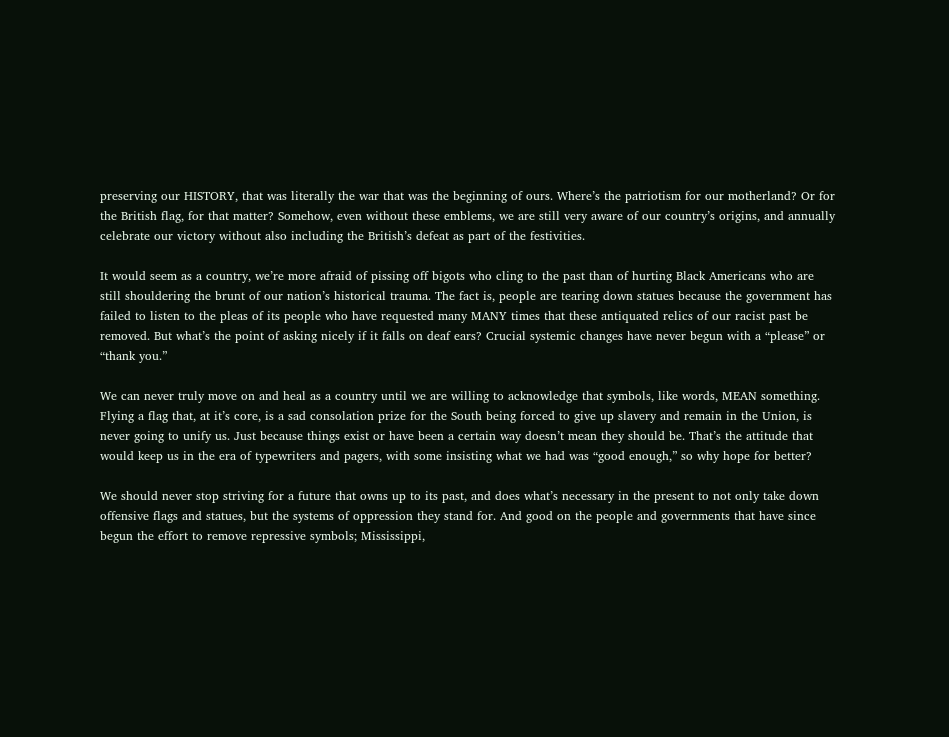preserving our HISTORY, that was literally the war that was the beginning of ours. Where’s the patriotism for our motherland? Or for the British flag, for that matter? Somehow, even without these emblems, we are still very aware of our country’s origins, and annually celebrate our victory without also including the British’s defeat as part of the festivities.

It would seem as a country, we’re more afraid of pissing off bigots who cling to the past than of hurting Black Americans who are still shouldering the brunt of our nation’s historical trauma. The fact is, people are tearing down statues because the government has failed to listen to the pleas of its people who have requested many MANY times that these antiquated relics of our racist past be removed. But what’s the point of asking nicely if it falls on deaf ears? Crucial systemic changes have never begun with a “please” or “thank you.”

We can never truly move on and heal as a country until we are willing to acknowledge that symbols, like words, MEAN something. Flying a flag that, at it’s core, is a sad consolation prize for the South being forced to give up slavery and remain in the Union, is never going to unify us. Just because things exist or have been a certain way doesn’t mean they should be. That’s the attitude that would keep us in the era of typewriters and pagers, with some insisting what we had was “good enough,” so why hope for better?

We should never stop striving for a future that owns up to its past, and does what’s necessary in the present to not only take down offensive flags and statues, but the systems of oppression they stand for. And good on the people and governments that have since begun the effort to remove repressive symbols; Mississippi,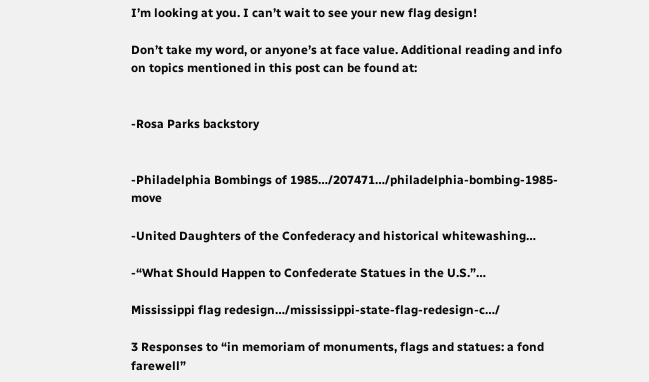I’m looking at you. I can’t wait to see your new flag design!

Don’t take my word, or anyone’s at face value. Additional reading and info on topics mentioned in this post can be found at:


-Rosa Parks backstory


-Philadelphia Bombings of 1985…/207471…/philadelphia-bombing-1985-move

-United Daughters of the Confederacy and historical whitewashing…

-“What Should Happen to Confederate Statues in the U.S.”…

Mississippi flag redesign…/mississippi-state-flag-redesign-c…/

3 Responses to “in memoriam of monuments, flags and statues: a fond farewell”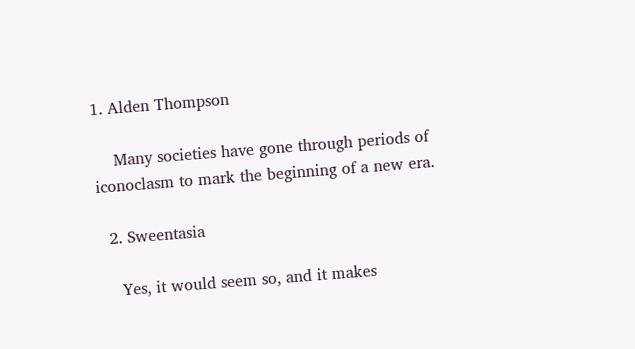1. Alden Thompson

    Many societies have gone through periods of iconoclasm to mark the beginning of a new era.

  2. Sweentasia

    Yes, it would seem so, and it makes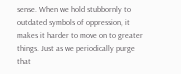sense. When we hold stubbornly to outdated symbols of oppression, it makes it harder to move on to greater things. Just as we periodically purge that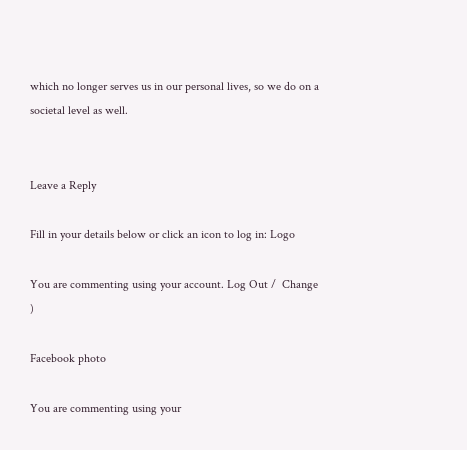which no longer serves us in our personal lives, so we do on a societal level as well.


Leave a Reply

Fill in your details below or click an icon to log in: Logo

You are commenting using your account. Log Out /  Change )

Facebook photo

You are commenting using your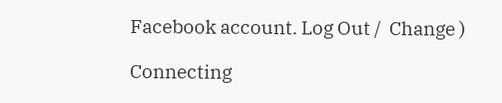Facebook account. Log Out /  Change )

Connecting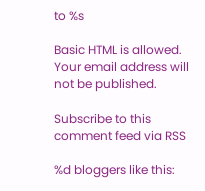to %s

Basic HTML is allowed. Your email address will not be published.

Subscribe to this comment feed via RSS

%d bloggers like this: